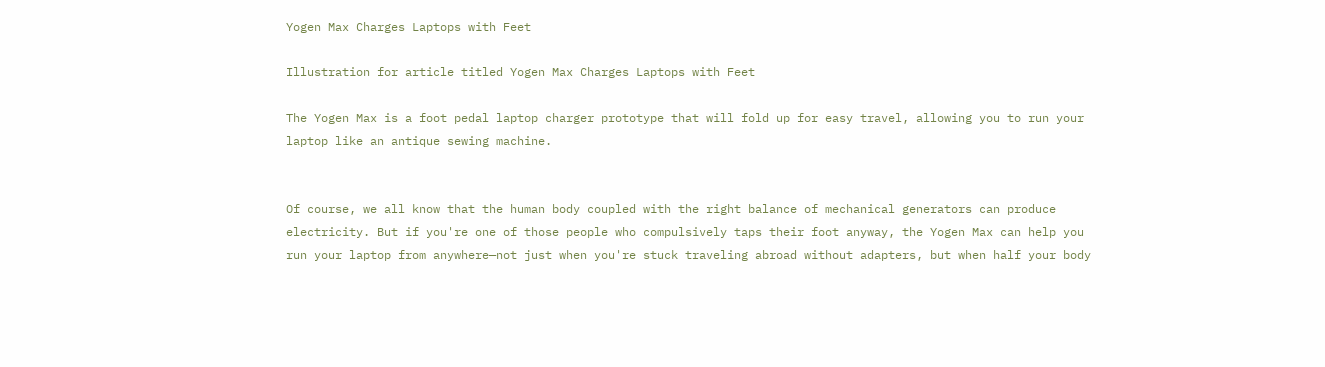Yogen Max Charges Laptops with Feet

Illustration for article titled Yogen Max Charges Laptops with Feet

The Yogen Max is a foot pedal laptop charger prototype that will fold up for easy travel, allowing you to run your laptop like an antique sewing machine.


Of course, we all know that the human body coupled with the right balance of mechanical generators can produce electricity. But if you're one of those people who compulsively taps their foot anyway, the Yogen Max can help you run your laptop from anywhere—not just when you're stuck traveling abroad without adapters, but when half your body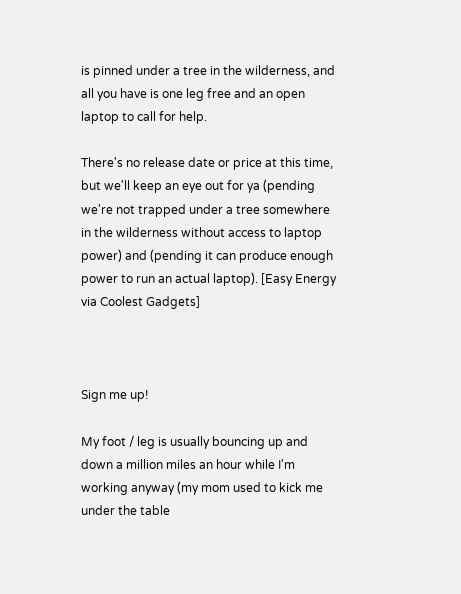is pinned under a tree in the wilderness, and all you have is one leg free and an open laptop to call for help.

There's no release date or price at this time, but we'll keep an eye out for ya (pending we're not trapped under a tree somewhere in the wilderness without access to laptop power) and (pending it can produce enough power to run an actual laptop). [Easy Energy via Coolest Gadgets]



Sign me up!

My foot / leg is usually bouncing up and down a million miles an hour while I'm working anyway (my mom used to kick me under the table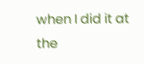when I did it at the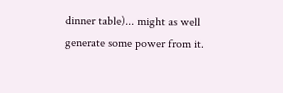dinner table)... might as well generate some power from it.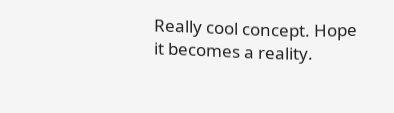Really cool concept. Hope it becomes a reality.